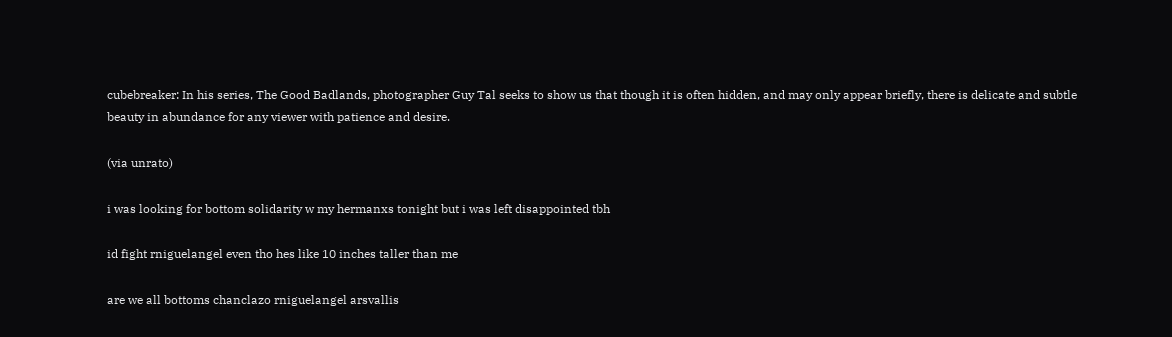cubebreaker: In his series, The Good Badlands, photographer Guy Tal seeks to show us that though it is often hidden, and may only appear briefly, there is delicate and subtle beauty in abundance for any viewer with patience and desire.

(via unrato)

i was looking for bottom solidarity w my hermanxs tonight but i was left disappointed tbh

id fight rniguelangel even tho hes like 10 inches taller than me

are we all bottoms chanclazo rniguelangel arsvallis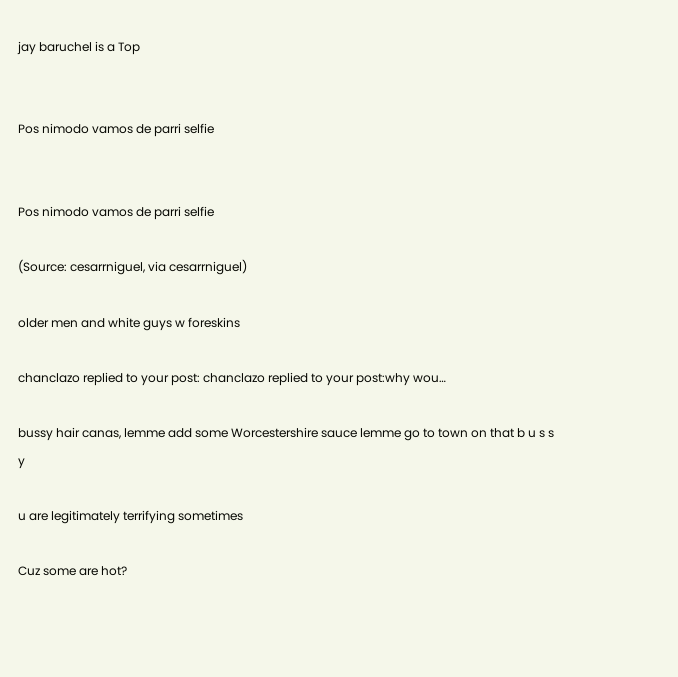jay baruchel is a Top


Pos nimodo vamos de parri selfie


Pos nimodo vamos de parri selfie

(Source: cesarrniguel, via cesarrniguel)

older men and white guys w foreskins

chanclazo replied to your post: chanclazo replied to your post:why wou…

bussy hair canas, lemme add some Worcestershire sauce lemme go to town on that b u s s y

u are legitimately terrifying sometimes

Cuz some are hot?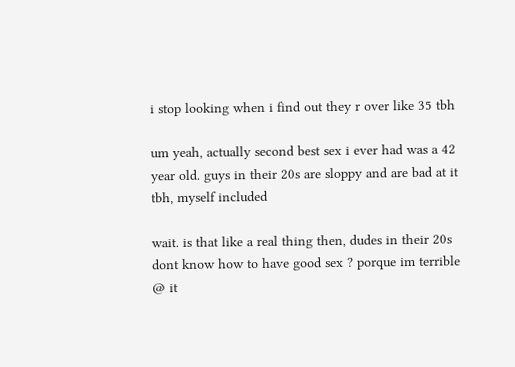i stop looking when i find out they r over like 35 tbh

um yeah, actually second best sex i ever had was a 42 year old. guys in their 20s are sloppy and are bad at it tbh, myself included

wait. is that like a real thing then, dudes in their 20s dont know how to have good sex ? porque im terrible @ it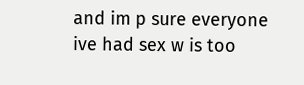and im p sure everyone ive had sex w is too